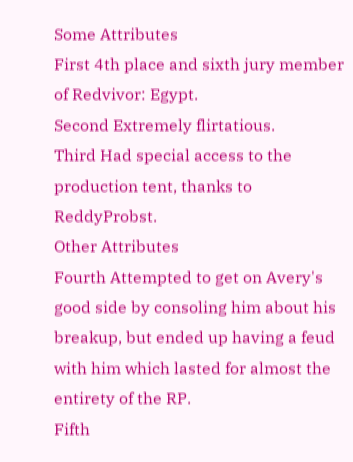Some Attributes
First 4th place and sixth jury member of Redvivor: Egypt.
Second Extremely flirtatious.
Third Had special access to the production tent, thanks to ReddyProbst.
Other Attributes
Fourth Attempted to get on Avery's good side by consoling him about his breakup, but ended up having a feud with him which lasted for almost the entirety of the RP.
Fifth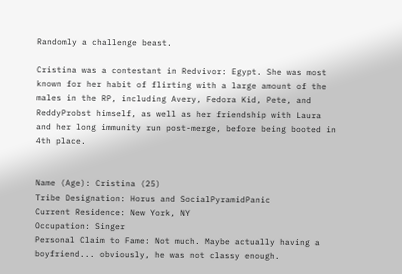Randomly a challenge beast.

Cristina was a contestant in Redvivor: Egypt. She was most known for her habit of flirting with a large amount of the males in the RP, including Avery, Fedora Kid, Pete, and ReddyProbst himself, as well as her friendship with Laura and her long immunity run post-merge, before being booted in 4th place.


Name (Age): Cristina (25)
Tribe Designation: Horus and SocialPyramidPanic
Current Residence: New York, NY
Occupation: Singer
Personal Claim to Fame: Not much. Maybe actually having a boyfriend... obviously, he was not classy enough.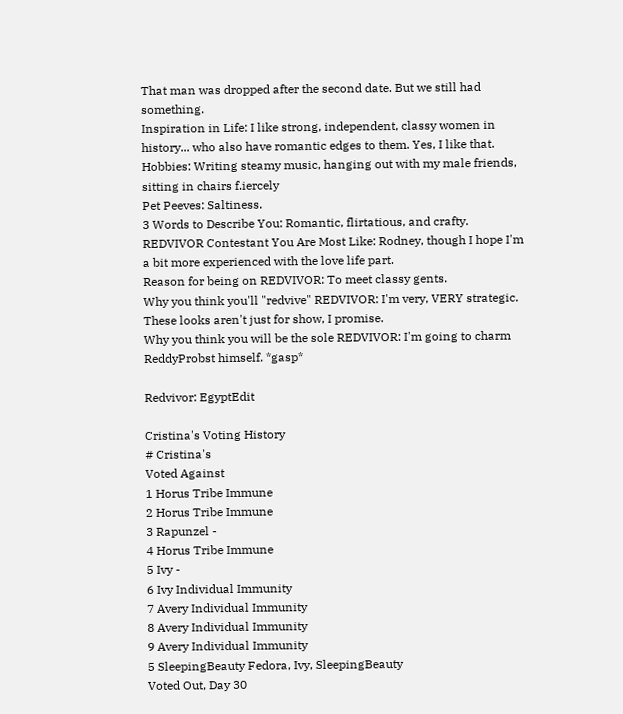That man was dropped after the second date. But we still had something.
Inspiration in Life: I like strong, independent, classy women in history... who also have romantic edges to them. Yes, I like that.
Hobbies: Writing steamy music, hanging out with my male friends, sitting in chairs f.iercely
Pet Peeves: Saltiness.
3 Words to Describe You: Romantic, flirtatious, and crafty.
REDVIVOR Contestant You Are Most Like: Rodney, though I hope I'm a bit more experienced with the love life part.
Reason for being on REDVIVOR: To meet classy gents.
Why you think you'll "redvive" REDVIVOR: I'm very, VERY strategic. These looks aren't just for show, I promise.
Why you think you will be the sole REDVIVOR: I'm going to charm ReddyProbst himself. *gasp*

Redvivor: EgyptEdit

Cristina's Voting History
# Cristina's
Voted Against
1 Horus Tribe Immune
2 Horus Tribe Immune
3 Rapunzel -
4 Horus Tribe Immune
5 Ivy -
6 Ivy Individual Immunity
7 Avery Individual Immunity
8 Avery Individual Immunity
9 Avery Individual Immunity
5 SleepingBeauty Fedora, Ivy, SleepingBeauty
Voted Out, Day 30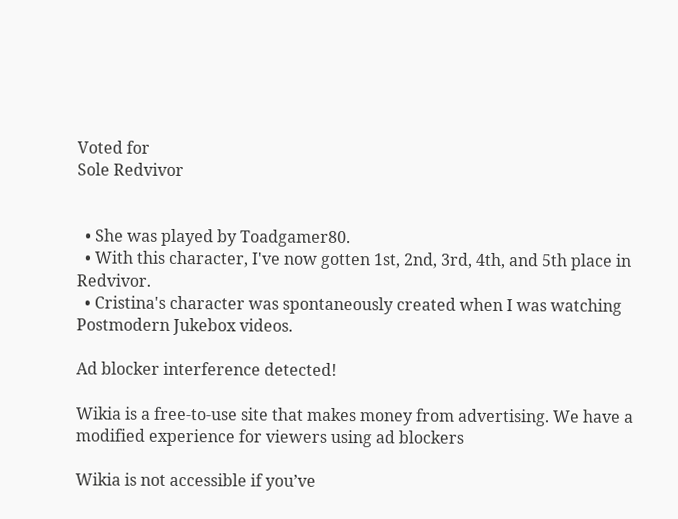Voted for
Sole Redvivor


  • She was played by Toadgamer80.
  • With this character, I've now gotten 1st, 2nd, 3rd, 4th, and 5th place in Redvivor.
  • Cristina's character was spontaneously created when I was watching Postmodern Jukebox videos.

Ad blocker interference detected!

Wikia is a free-to-use site that makes money from advertising. We have a modified experience for viewers using ad blockers

Wikia is not accessible if you’ve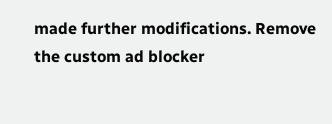made further modifications. Remove the custom ad blocker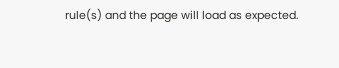rule(s) and the page will load as expected.